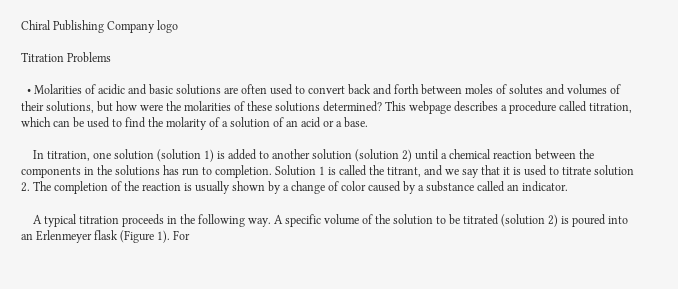Chiral Publishing Company logo

Titration Problems

  • Molarities of acidic and basic solutions are often used to convert back and forth between moles of solutes and volumes of their solutions, but how were the molarities of these solutions determined? This webpage describes a procedure called titration, which can be used to find the molarity of a solution of an acid or a base.

    In titration, one solution (solution 1) is added to another solution (solution 2) until a chemical reaction between the components in the solutions has run to completion. Solution 1 is called the titrant, and we say that it is used to titrate solution 2. The completion of the reaction is usually shown by a change of color caused by a substance called an indicator.

    A typical titration proceeds in the following way. A specific volume of the solution to be titrated (solution 2) is poured into an Erlenmeyer flask (Figure 1). For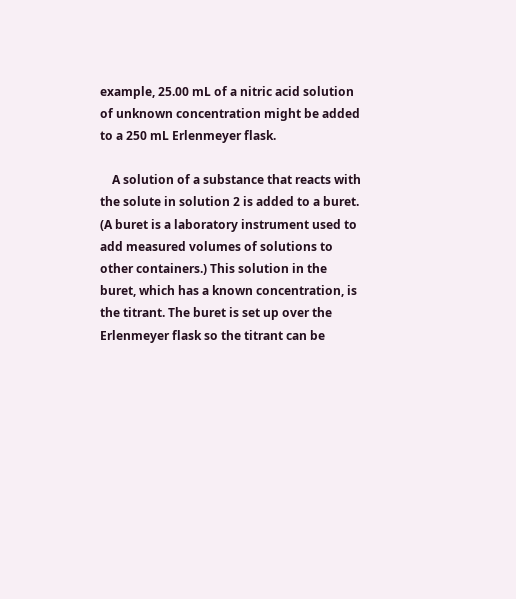example, 25.00 mL of a nitric acid solution of unknown concentration might be added to a 250 mL Erlenmeyer flask.

    A solution of a substance that reacts with the solute in solution 2 is added to a buret. (A buret is a laboratory instrument used to add measured volumes of solutions to other containers.) This solution in the buret, which has a known concentration, is the titrant. The buret is set up over the Erlenmeyer flask so the titrant can be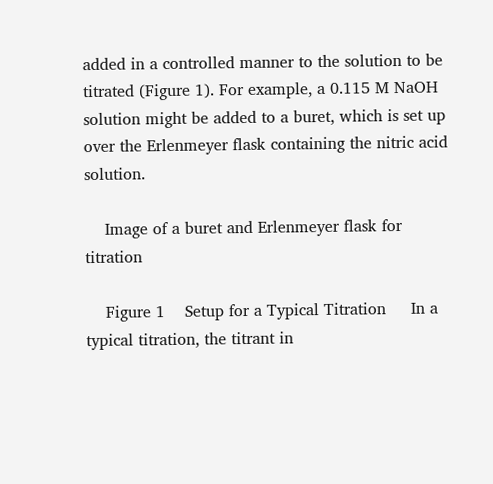added in a controlled manner to the solution to be titrated (Figure 1). For example, a 0.115 M NaOH solution might be added to a buret, which is set up over the Erlenmeyer flask containing the nitric acid solution.

    Image of a buret and Erlenmeyer flask for titration

    Figure 1    Setup for a Typical Titration     In a typical titration, the titrant in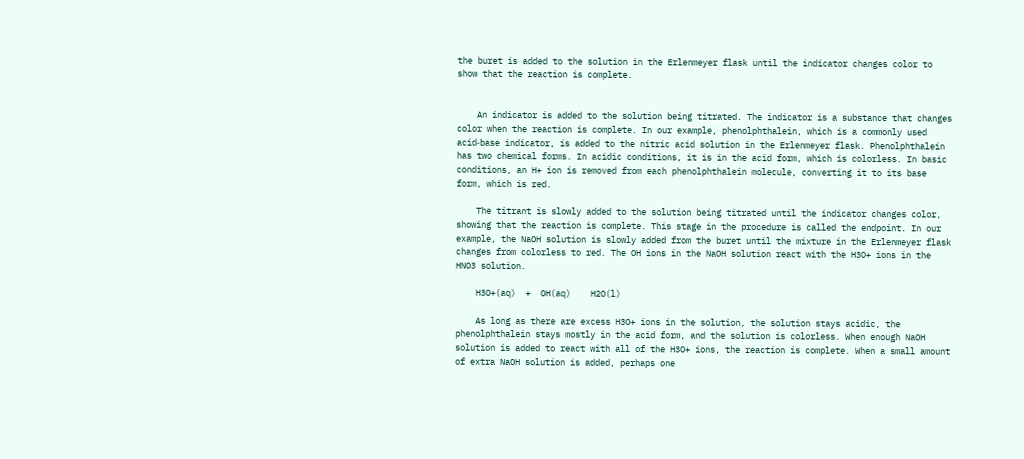the buret is added to the solution in the Erlenmeyer flask until the indicator changes color to show that the reaction is complete.


    An indicator is added to the solution being titrated. The indicator is a substance that changes color when the reaction is complete. In our example, phenolphthalein, which is a commonly used acid‑base indicator, is added to the nitric acid solution in the Erlenmeyer flask. Phenolphthalein has two chemical forms. In acidic conditions, it is in the acid form, which is colorless. In basic conditions, an H+ ion is removed from each phenolphthalein molecule, converting it to its base form, which is red.

    The titrant is slowly added to the solution being titrated until the indicator changes color, showing that the reaction is complete. This stage in the procedure is called the endpoint. In our example, the NaOH solution is slowly added from the buret until the mixture in the Erlenmeyer flask changes from colorless to red. The OH ions in the NaOH solution react with the H3O+ ions in the HNO3 solution.

    H3O+(aq)  +  OH(aq)    H2O(l)

    As long as there are excess H3O+ ions in the solution, the solution stays acidic, the phenolphthalein stays mostly in the acid form, and the solution is colorless. When enough NaOH solution is added to react with all of the H3O+ ions, the reaction is complete. When a small amount of extra NaOH solution is added, perhaps one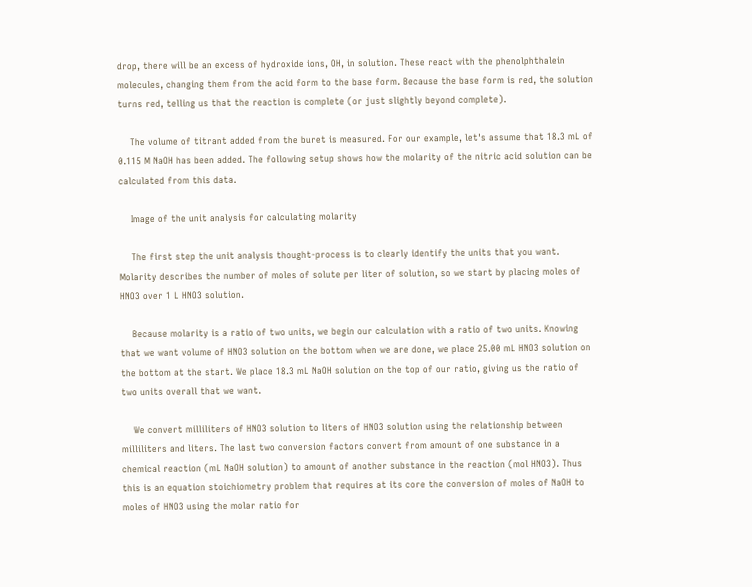drop, there will be an excess of hydroxide ions, OH, in solution. These react with the phenolphthalein molecules, changing them from the acid form to the base form. Because the base form is red, the solution turns red, telling us that the reaction is complete (or just slightly beyond complete).

    The volume of titrant added from the buret is measured. For our example, let's assume that 18.3 mL of 0.115 M NaOH has been added. The following setup shows how the molarity of the nitric acid solution can be calculated from this data.

    Image of the unit analysis for calculating molarity

    The first step the unit analysis thought-process is to clearly identify the units that you want. Molarity describes the number of moles of solute per liter of solution, so we start by placing moles of HNO3 over 1 L HNO3 solution.

    Because molarity is a ratio of two units, we begin our calculation with a ratio of two units. Knowing that we want volume of HNO3 solution on the bottom when we are done, we place 25.00 mL HNO3 solution on the bottom at the start. We place 18.3 mL NaOH solution on the top of our ratio, giving us the ratio of two units overall that we want.

    We convert milliliters of HNO3 solution to liters of HNO3 solution using the relationship between milliliters and liters. The last two conversion factors convert from amount of one substance in a chemical reaction (mL NaOH solution) to amount of another substance in the reaction (mol HNO3). Thus this is an equation stoichiometry problem that requires at its core the conversion of moles of NaOH to moles of HNO3 using the molar ratio for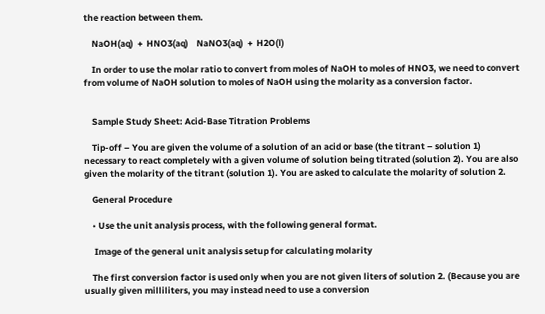the reaction between them.

    NaOH(aq)  +  HNO3(aq)    NaNO3(aq)  +  H2O(l)

    In order to use the molar ratio to convert from moles of NaOH to moles of HNO3, we need to convert from volume of NaOH solution to moles of NaOH using the molarity as a conversion factor.


    Sample Study Sheet: Acid-Base Titration Problems

    Tip-off – You are given the volume of a solution of an acid or base (the titrant – solution 1) necessary to react completely with a given volume of solution being titrated (solution 2). You are also given the molarity of the titrant (solution 1). You are asked to calculate the molarity of solution 2.

    General Procedure

    • Use the unit analysis process, with the following general format.

     Image of the general unit analysis setup for calculating molarity

    The first conversion factor is used only when you are not given liters of solution 2. (Because you are usually given milliliters, you may instead need to use a conversion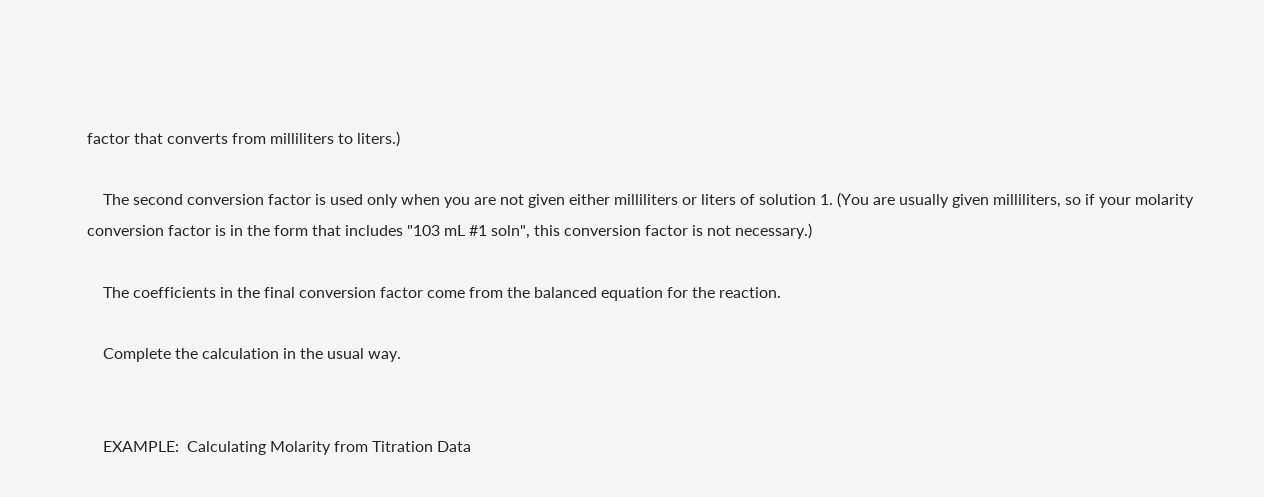factor that converts from milliliters to liters.)

    The second conversion factor is used only when you are not given either milliliters or liters of solution 1. (You are usually given milliliters, so if your molarity conversion factor is in the form that includes "103 mL #1 soln", this conversion factor is not necessary.)

    The coefficients in the final conversion factor come from the balanced equation for the reaction.

    Complete the calculation in the usual way.


    EXAMPLE:  Calculating Molarity from Titration Data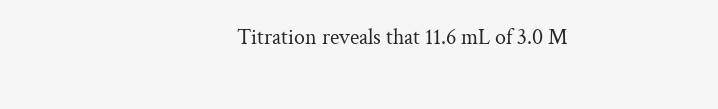Titration reveals that 11.6 mL of 3.0 M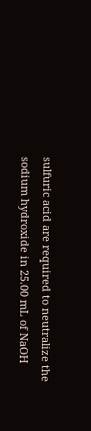sulfuric acid are required to neutralize the sodium hydroxide in 25.00 mL of NaOH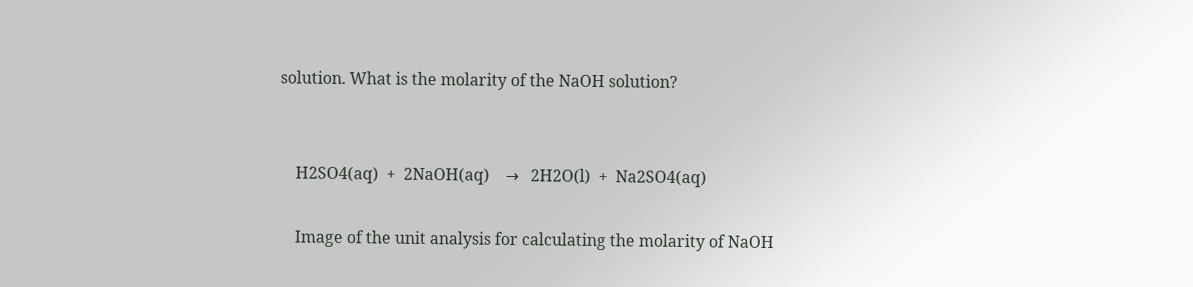solution. What is the molarity of the NaOH solution?


    H2SO4(aq)  +  2NaOH(aq)    →   2H2O(l)  +  Na2SO4(aq)

    Image of the unit analysis for calculating the molarity of NaOH